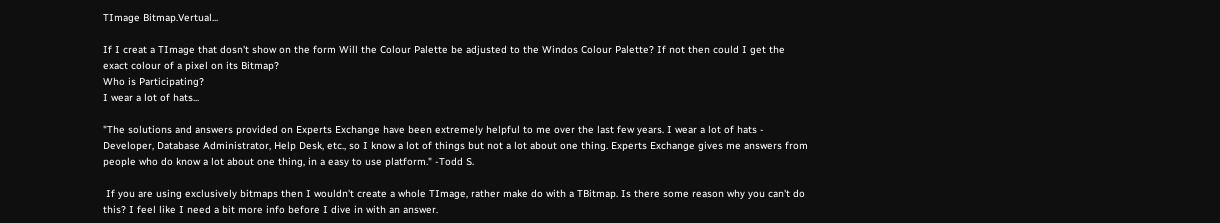TImage Bitmap.Vertual...

If I creat a TImage that dosn't show on the form Will the Colour Palette be adjusted to the Windos Colour Palette? If not then could I get the exact colour of a pixel on its Bitmap?
Who is Participating?
I wear a lot of hats...

"The solutions and answers provided on Experts Exchange have been extremely helpful to me over the last few years. I wear a lot of hats - Developer, Database Administrator, Help Desk, etc., so I know a lot of things but not a lot about one thing. Experts Exchange gives me answers from people who do know a lot about one thing, in a easy to use platform." -Todd S.

 If you are using exclusively bitmaps then I wouldn't create a whole TImage, rather make do with a TBitmap. Is there some reason why you can't do this? I feel like I need a bit more info before I dive in with an answer.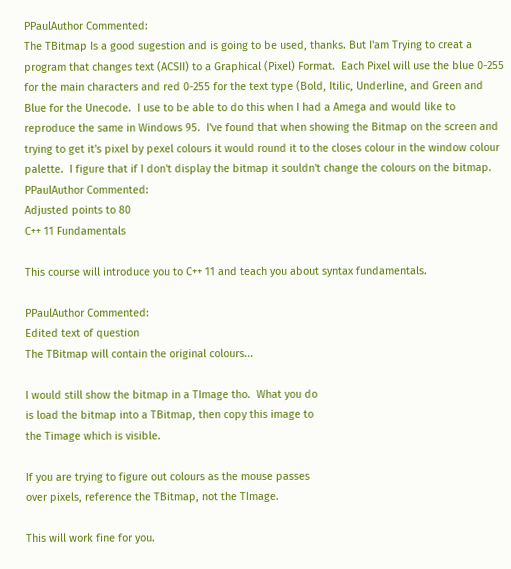PPaulAuthor Commented:
The TBitmap Is a good sugestion and is going to be used, thanks. But I'am Trying to creat a program that changes text (ACSII) to a Graphical (Pixel) Format.  Each Pixel will use the blue 0-255 for the main characters and red 0-255 for the text type (Bold, Itilic, Underline, and Green and Blue for the Unecode.  I use to be able to do this when I had a Amega and would like to reproduce the same in Windows 95.  I've found that when showing the Bitmap on the screen and trying to get it's pixel by pexel colours it would round it to the closes colour in the window colour palette.  I figure that if I don't display the bitmap it souldn't change the colours on the bitmap.
PPaulAuthor Commented:
Adjusted points to 80
C++ 11 Fundamentals

This course will introduce you to C++ 11 and teach you about syntax fundamentals.

PPaulAuthor Commented:
Edited text of question
The TBitmap will contain the original colours...

I would still show the bitmap in a TImage tho.  What you do
is load the bitmap into a TBitmap, then copy this image to
the Timage which is visible.

If you are trying to figure out colours as the mouse passes
over pixels, reference the TBitmap, not the TImage.

This will work fine for you.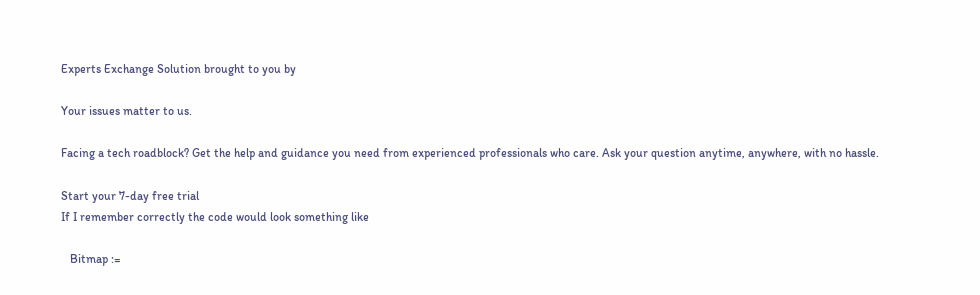Experts Exchange Solution brought to you by

Your issues matter to us.

Facing a tech roadblock? Get the help and guidance you need from experienced professionals who care. Ask your question anytime, anywhere, with no hassle.

Start your 7-day free trial
If I remember correctly the code would look something like

   Bitmap :=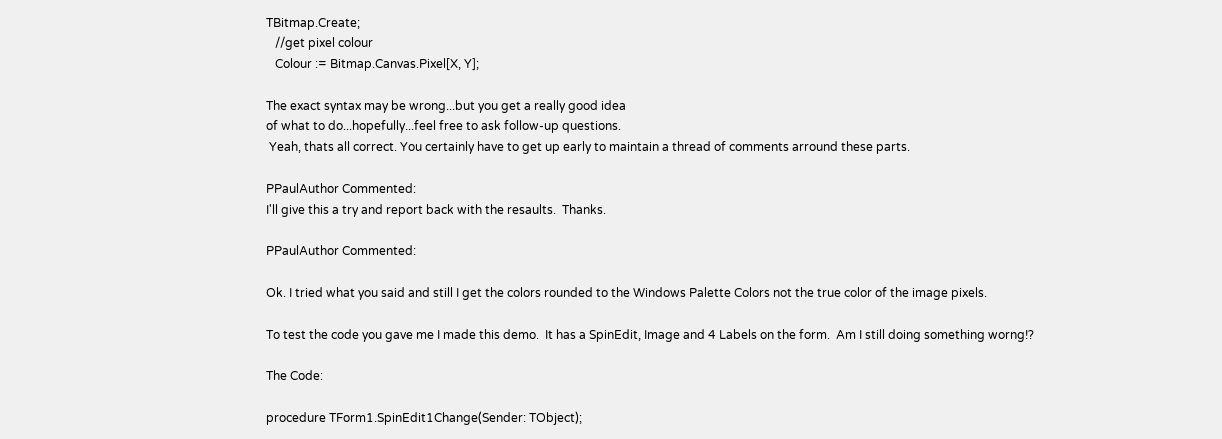TBitmap.Create;
   //get pixel colour
   Colour := Bitmap.Canvas.Pixel[X, Y];

The exact syntax may be wrong...but you get a really good idea
of what to do...hopefully...feel free to ask follow-up questions.
 Yeah, thats all correct. You certainly have to get up early to maintain a thread of comments arround these parts.

PPaulAuthor Commented:
I'll give this a try and report back with the resaults.  Thanks.

PPaulAuthor Commented:

Ok. I tried what you said and still I get the colors rounded to the Windows Palette Colors not the true color of the image pixels.

To test the code you gave me I made this demo.  It has a SpinEdit, Image and 4 Labels on the form.  Am I still doing something worng!?

The Code:

procedure TForm1.SpinEdit1Change(Sender: TObject);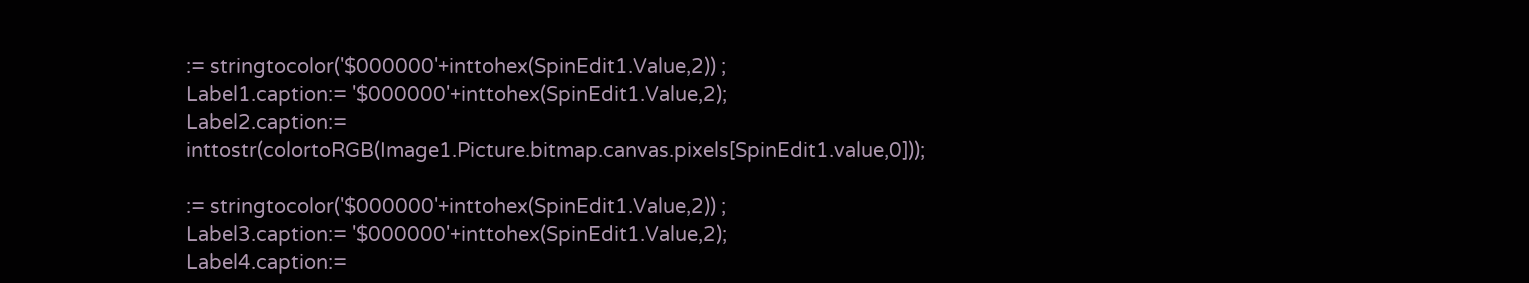:= stringtocolor('$000000'+inttohex(SpinEdit1.Value,2)) ;
Label1.caption:= '$000000'+inttohex(SpinEdit1.Value,2);
Label2.caption:= inttostr(colortoRGB(Image1.Picture.bitmap.canvas.pixels[SpinEdit1.value,0]));

:= stringtocolor('$000000'+inttohex(SpinEdit1.Value,2)) ;
Label3.caption:= '$000000'+inttohex(SpinEdit1.Value,2);
Label4.caption:=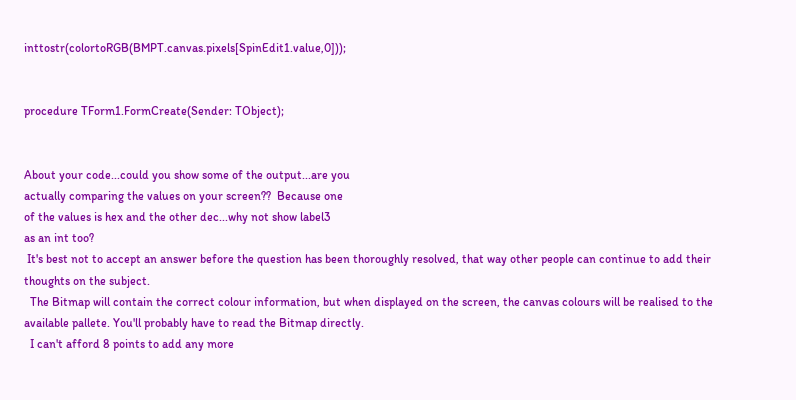inttostr(colortoRGB(BMPT.canvas.pixels[SpinEdit1.value,0]));


procedure TForm1.FormCreate(Sender: TObject);


About your code...could you show some of the output...are you
actually comparing the values on your screen??  Because one
of the values is hex and the other dec...why not show label3
as an int too?
 It's best not to accept an answer before the question has been thoroughly resolved, that way other people can continue to add their thoughts on the subject.
  The Bitmap will contain the correct colour information, but when displayed on the screen, the canvas colours will be realised to the available pallete. You'll probably have to read the Bitmap directly.
  I can't afford 8 points to add any more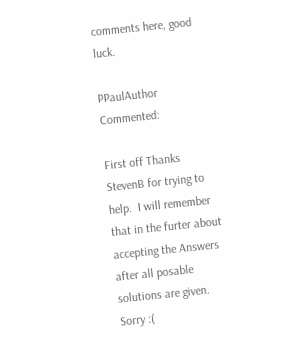comments here, good luck.

PPaulAuthor Commented:

First off Thanks StevenB for trying to help.  I will remember that in the furter about accepting the Answers after all posable solutions are given.  Sorry :(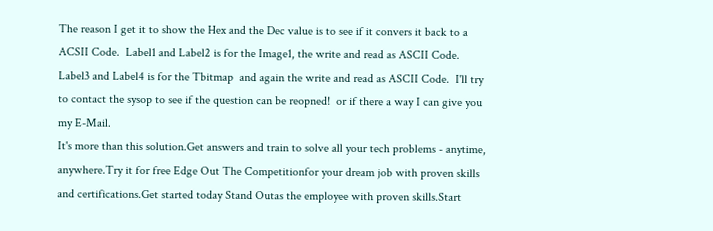The reason I get it to show the Hex and the Dec value is to see if it convers it back to a ACSII Code.  Label1 and Label2 is for the Image1, the write and read as ASCII Code.  Label3 and Label4 is for the Tbitmap  and again the write and read as ASCII Code.  I'll try to contact the sysop to see if the question can be reopned!  or if there a way I can give you my E-Mail.
It's more than this solution.Get answers and train to solve all your tech problems - anytime, anywhere.Try it for free Edge Out The Competitionfor your dream job with proven skills and certifications.Get started today Stand Outas the employee with proven skills.Start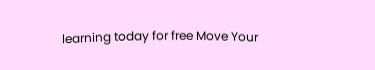learning today for free Move Your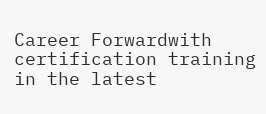Career Forwardwith certification training in the latest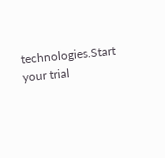technologies.Start your trial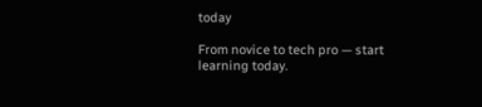today

From novice to tech pro — start learning today.